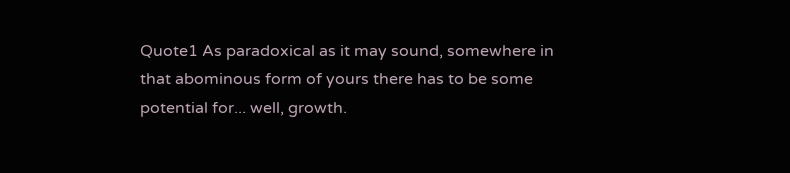Quote1 As paradoxical as it may sound, somewhere in that abominous form of yours there has to be some potential for... well, growth.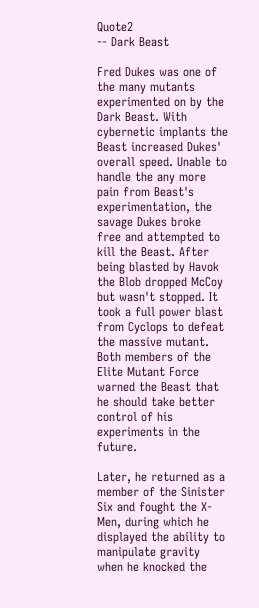Quote2
-- Dark Beast

Fred Dukes was one of the many mutants experimented on by the Dark Beast. With cybernetic implants the Beast increased Dukes' overall speed. Unable to handle the any more pain from Beast's experimentation, the savage Dukes broke free and attempted to kill the Beast. After being blasted by Havok the Blob dropped McCoy but wasn't stopped. It took a full power blast from Cyclops to defeat the massive mutant. Both members of the Elite Mutant Force warned the Beast that he should take better control of his experiments in the future.

Later, he returned as a member of the Sinister Six and fought the X-Men, during which he displayed the ability to manipulate gravity when he knocked the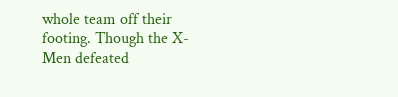whole team off their footing. Though the X-Men defeated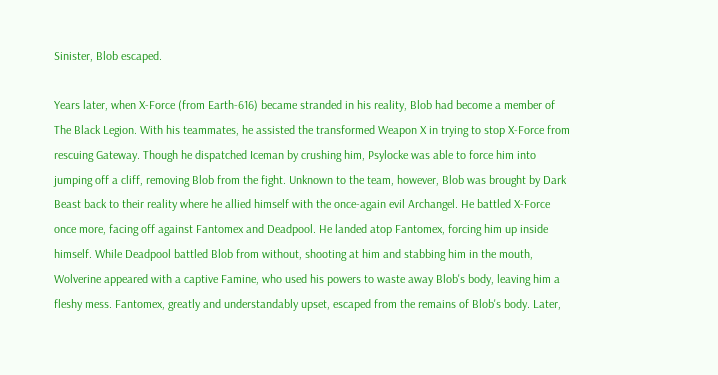Sinister, Blob escaped.

Years later, when X-Force (from Earth-616) became stranded in his reality, Blob had become a member of The Black Legion. With his teammates, he assisted the transformed Weapon X in trying to stop X-Force from rescuing Gateway. Though he dispatched Iceman by crushing him, Psylocke was able to force him into jumping off a cliff, removing Blob from the fight. Unknown to the team, however, Blob was brought by Dark Beast back to their reality where he allied himself with the once-again evil Archangel. He battled X-Force once more, facing off against Fantomex and Deadpool. He landed atop Fantomex, forcing him up inside himself. While Deadpool battled Blob from without, shooting at him and stabbing him in the mouth, Wolverine appeared with a captive Famine, who used his powers to waste away Blob's body, leaving him a fleshy mess. Fantomex, greatly and understandably upset, escaped from the remains of Blob's body. Later,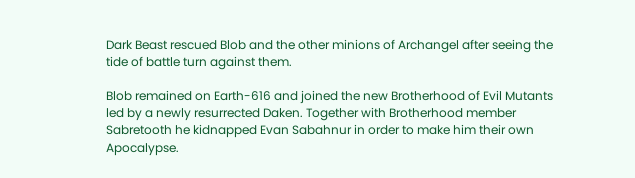Dark Beast rescued Blob and the other minions of Archangel after seeing the tide of battle turn against them.

Blob remained on Earth-616 and joined the new Brotherhood of Evil Mutants led by a newly resurrected Daken. Together with Brotherhood member Sabretooth he kidnapped Evan Sabahnur in order to make him their own Apocalypse.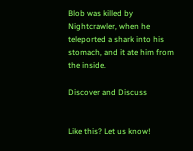Blob was killed by Nightcrawler, when he teleported a shark into his stomach, and it ate him from the inside.

Discover and Discuss


Like this? Let us know!